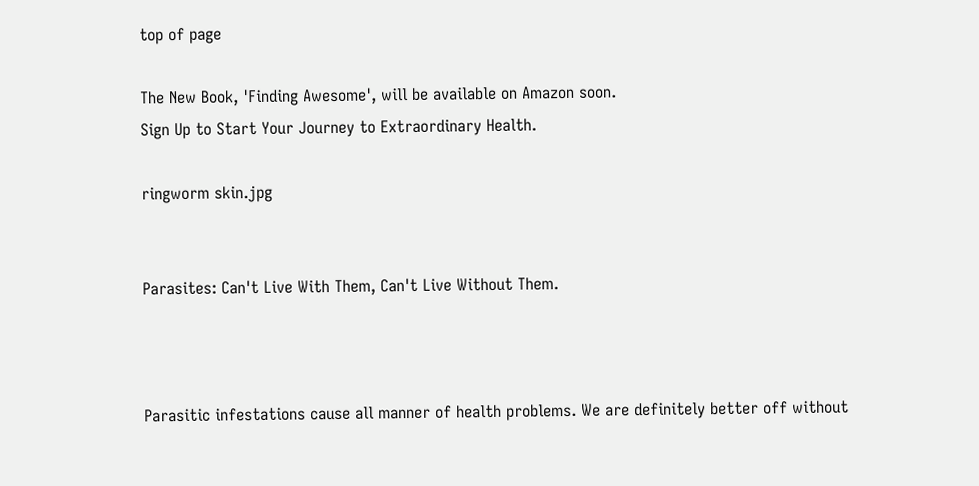top of page

The New Book, 'Finding Awesome', will be available on Amazon soon.
Sign Up to Start Your Journey to Extraordinary Health.

ringworm skin.jpg


Parasites: Can't Live With Them, Can't Live Without Them.



Parasitic infestations cause all manner of health problems. We are definitely better off without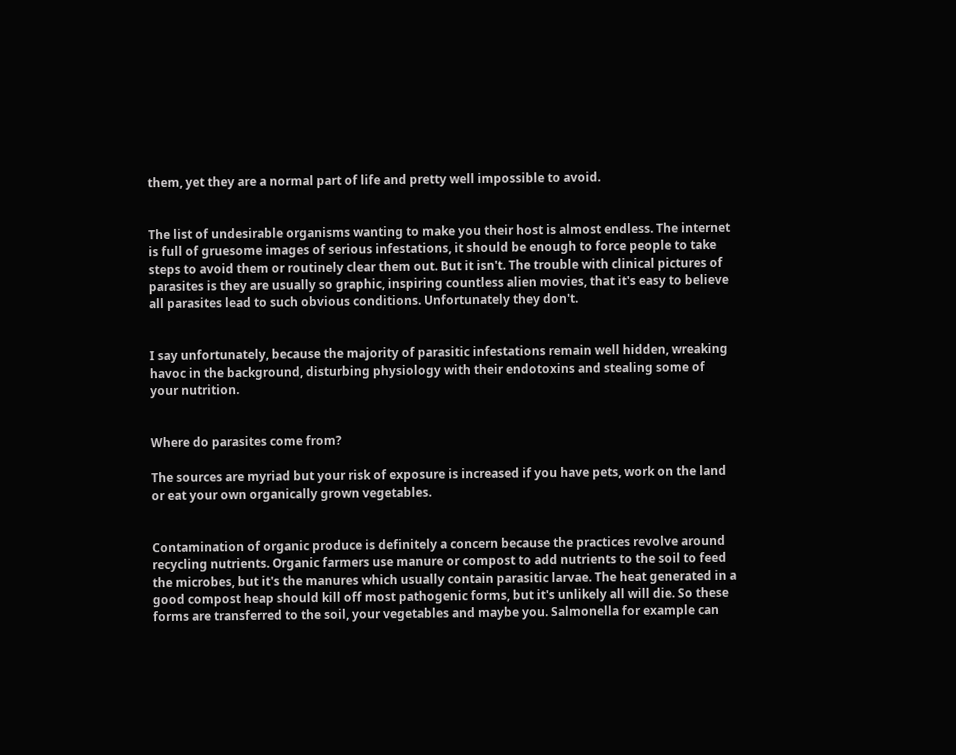them, yet they are a normal part of life and pretty well impossible to avoid.


The list of undesirable organisms wanting to make you their host is almost endless. The internet is full of gruesome images of serious infestations, it should be enough to force people to take steps to avoid them or routinely clear them out. But it isn't. The trouble with clinical pictures of parasites is they are usually so graphic, inspiring countless alien movies, that it's easy to believe all parasites lead to such obvious conditions. Unfortunately they don't.


I say unfortunately, because the majority of parasitic infestations remain well hidden, wreaking havoc in the background, disturbing physiology with their endotoxins and stealing some of your nutrition.


Where do parasites come from?

The sources are myriad but your risk of exposure is increased if you have pets, work on the land or eat your own organically grown vegetables.


Contamination of organic produce is definitely a concern because the practices revolve around recycling nutrients. Organic farmers use manure or compost to add nutrients to the soil to feed the microbes, but it's the manures which usually contain parasitic larvae. The heat generated in a good compost heap should kill off most pathogenic forms, but it's unlikely all will die. So these forms are transferred to the soil, your vegetables and maybe you. Salmonella for example can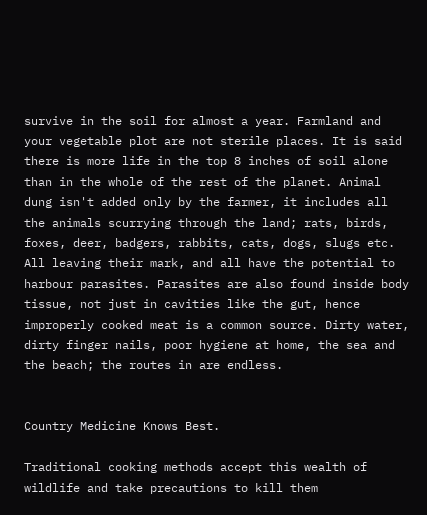survive in the soil for almost a year. Farmland and your vegetable plot are not sterile places. It is said there is more life in the top 8 inches of soil alone than in the whole of the rest of the planet. Animal dung isn't added only by the farmer, it includes all the animals scurrying through the land; rats, birds, foxes, deer, badgers, rabbits, cats, dogs, slugs etc. All leaving their mark, and all have the potential to harbour parasites. Parasites are also found inside body tissue, not just in cavities like the gut, hence improperly cooked meat is a common source. Dirty water, dirty finger nails, poor hygiene at home, the sea and the beach; the routes in are endless.


Country Medicine Knows Best.

Traditional cooking methods accept this wealth of wildlife and take precautions to kill them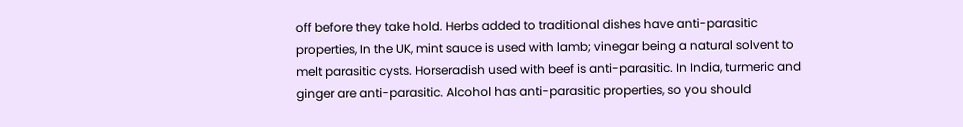off before they take hold. Herbs added to traditional dishes have anti-parasitic properties, In the UK, mint sauce is used with lamb; vinegar being a natural solvent to melt parasitic cysts. Horseradish used with beef is anti-parasitic. In India, turmeric and ginger are anti-parasitic. Alcohol has anti-parasitic properties, so you should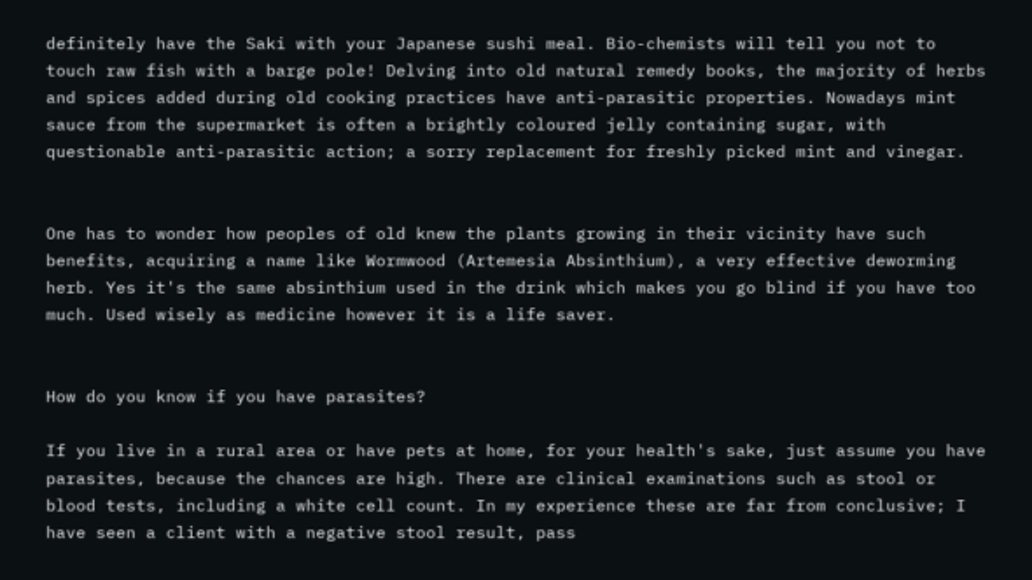definitely have the Saki with your Japanese sushi meal. Bio-chemists will tell you not to touch raw fish with a barge pole! Delving into old natural remedy books, the majority of herbs and spices added during old cooking practices have anti-parasitic properties. Nowadays mint sauce from the supermarket is often a brightly coloured jelly containing sugar, with questionable anti-parasitic action; a sorry replacement for freshly picked mint and vinegar.


One has to wonder how peoples of old knew the plants growing in their vicinity have such benefits, acquiring a name like Wormwood (Artemesia Absinthium), a very effective deworming herb. Yes it's the same absinthium used in the drink which makes you go blind if you have too much. Used wisely as medicine however it is a life saver.


How do you know if you have parasites?

If you live in a rural area or have pets at home, for your health's sake, just assume you have parasites, because the chances are high. There are clinical examinations such as stool or blood tests, including a white cell count. In my experience these are far from conclusive; I have seen a client with a negative stool result, pass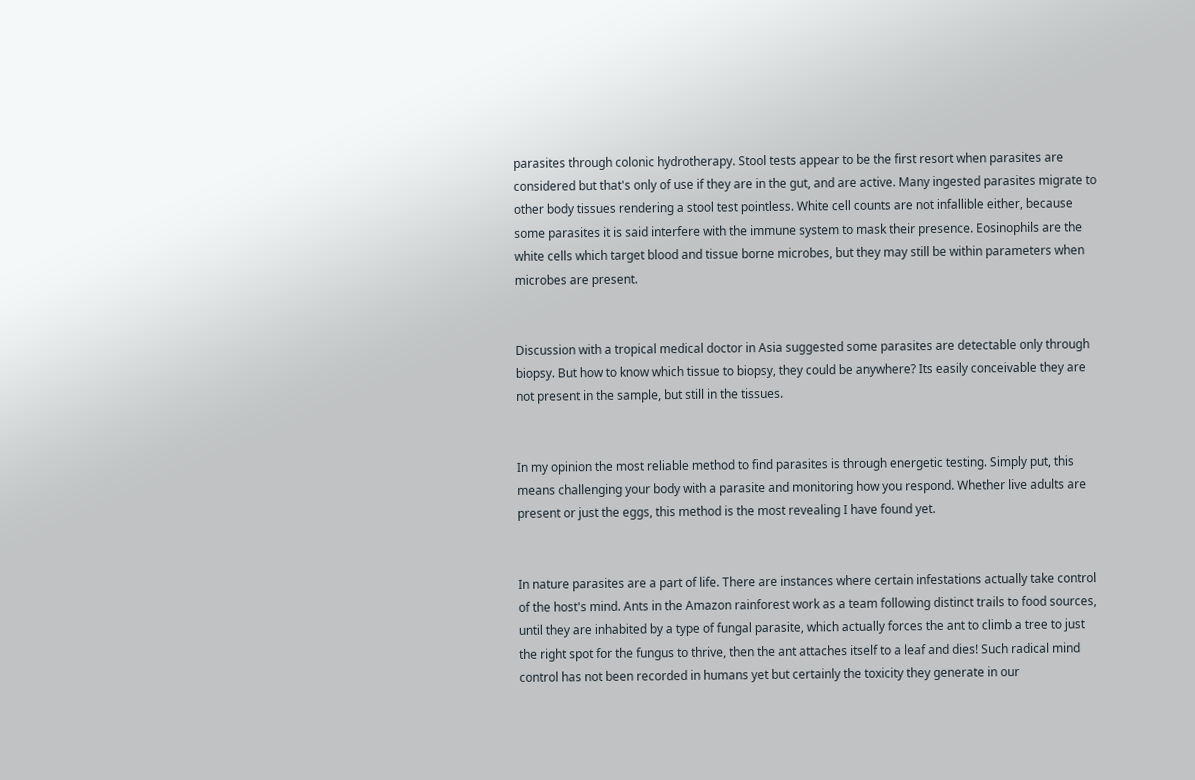parasites through colonic hydrotherapy. Stool tests appear to be the first resort when parasites are considered but that's only of use if they are in the gut, and are active. Many ingested parasites migrate to other body tissues rendering a stool test pointless. White cell counts are not infallible either, because some parasites it is said interfere with the immune system to mask their presence. Eosinophils are the white cells which target blood and tissue borne microbes, but they may still be within parameters when microbes are present.


Discussion with a tropical medical doctor in Asia suggested some parasites are detectable only through biopsy. But how to know which tissue to biopsy, they could be anywhere? Its easily conceivable they are not present in the sample, but still in the tissues.


In my opinion the most reliable method to find parasites is through energetic testing. Simply put, this means challenging your body with a parasite and monitoring how you respond. Whether live adults are present or just the eggs, this method is the most revealing I have found yet.


In nature parasites are a part of life. There are instances where certain infestations actually take control of the host's mind. Ants in the Amazon rainforest work as a team following distinct trails to food sources, until they are inhabited by a type of fungal parasite, which actually forces the ant to climb a tree to just the right spot for the fungus to thrive, then the ant attaches itself to a leaf and dies! Such radical mind control has not been recorded in humans yet but certainly the toxicity they generate in our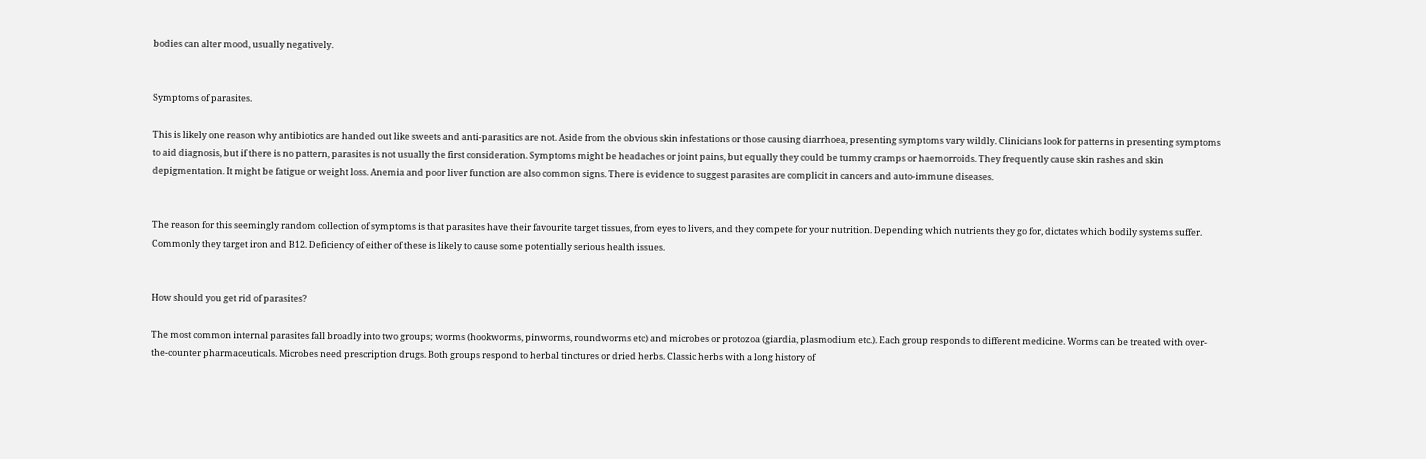bodies can alter mood, usually negatively.


Symptoms of parasites.

This is likely one reason why antibiotics are handed out like sweets and anti-parasitics are not. Aside from the obvious skin infestations or those causing diarrhoea, presenting symptoms vary wildly. Clinicians look for patterns in presenting symptoms to aid diagnosis, but if there is no pattern, parasites is not usually the first consideration. Symptoms might be headaches or joint pains, but equally they could be tummy cramps or haemorroids. They frequently cause skin rashes and skin depigmentation. It might be fatigue or weight loss. Anemia and poor liver function are also common signs. There is evidence to suggest parasites are complicit in cancers and auto-immune diseases.


The reason for this seemingly random collection of symptoms is that parasites have their favourite target tissues, from eyes to livers, and they compete for your nutrition. Depending which nutrients they go for, dictates which bodily systems suffer. Commonly they target iron and B12. Deficiency of either of these is likely to cause some potentially serious health issues.


How should you get rid of parasites?

The most common internal parasites fall broadly into two groups; worms (hookworms, pinworms, roundworms etc) and microbes or protozoa (giardia, plasmodium etc.). Each group responds to different medicine. Worms can be treated with over-the-counter pharmaceuticals. Microbes need prescription drugs. Both groups respond to herbal tinctures or dried herbs. Classic herbs with a long history of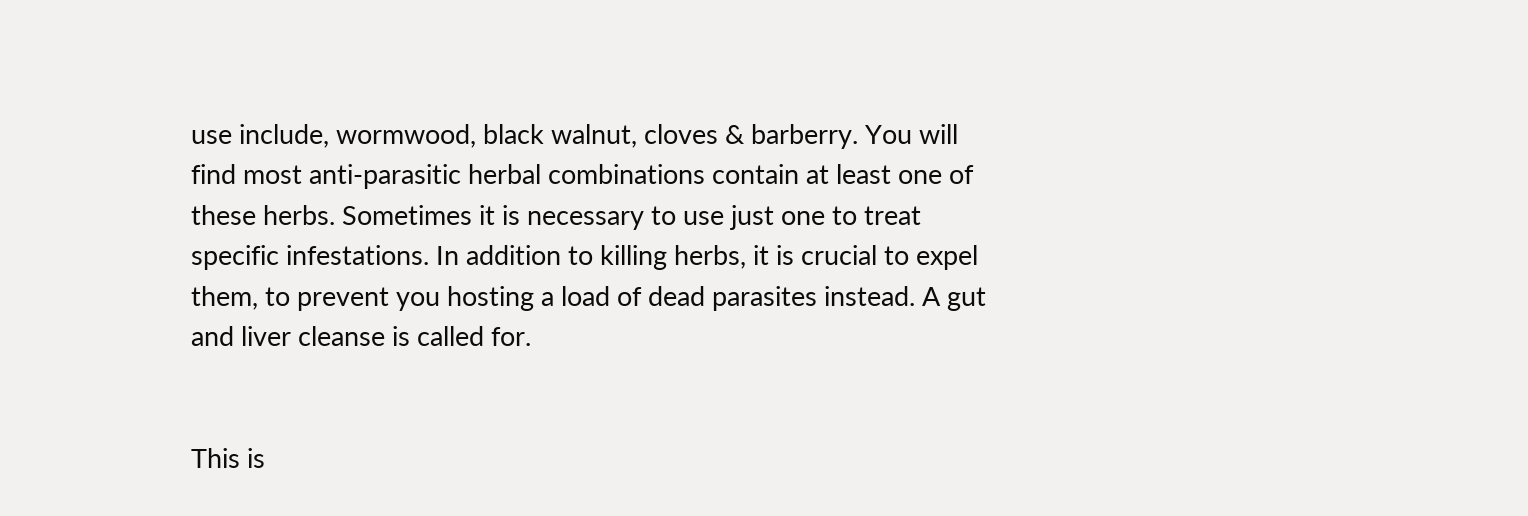use include, wormwood, black walnut, cloves & barberry. You will find most anti-parasitic herbal combinations contain at least one of these herbs. Sometimes it is necessary to use just one to treat specific infestations. In addition to killing herbs, it is crucial to expel them, to prevent you hosting a load of dead parasites instead. A gut and liver cleanse is called for.


This is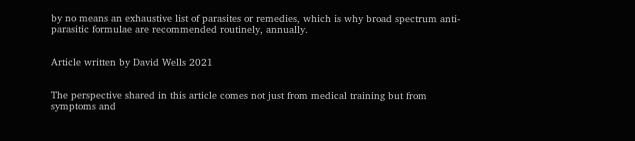by no means an exhaustive list of parasites or remedies, which is why broad spectrum anti-parasitic formulae are recommended routinely, annually.


Article written by David Wells 2021


The perspective shared in this article comes not just from medical training but from symptoms and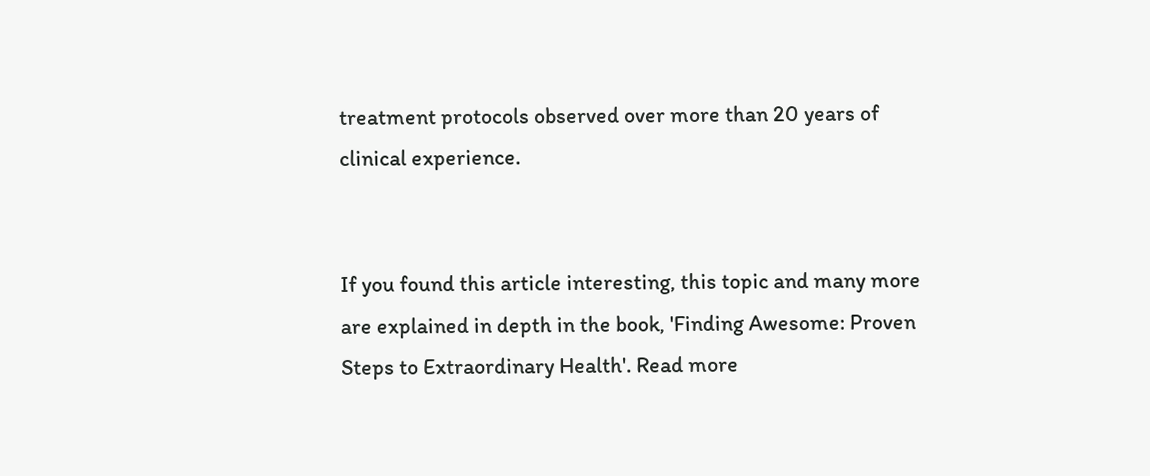treatment protocols observed over more than 20 years of clinical experience.


If you found this article interesting, this topic and many more are explained in depth in the book, 'Finding Awesome: Proven Steps to Extraordinary Health'. Read more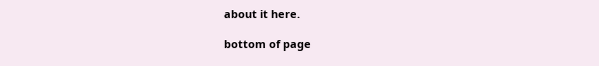about it here.

bottom of page